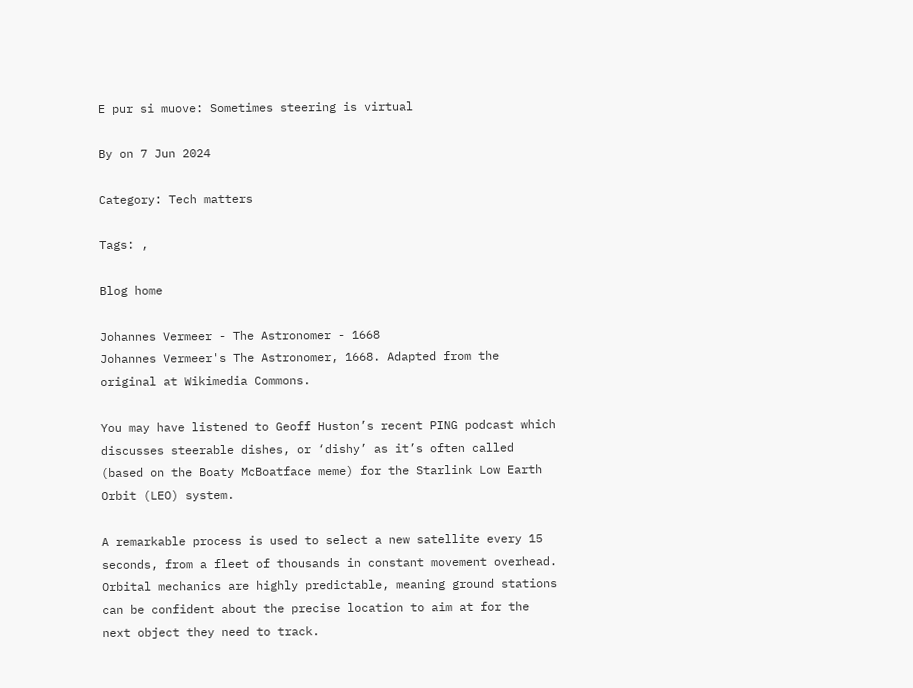E pur si muove: Sometimes steering is virtual

By on 7 Jun 2024

Category: Tech matters

Tags: ,

Blog home

Johannes Vermeer - The Astronomer - 1668
Johannes Vermeer's The Astronomer, 1668. Adapted from the original at Wikimedia Commons.

You may have listened to Geoff Huston’s recent PING podcast which discusses steerable dishes, or ‘dishy’ as it’s often called (based on the Boaty McBoatface meme) for the Starlink Low Earth Orbit (LEO) system.

A remarkable process is used to select a new satellite every 15 seconds, from a fleet of thousands in constant movement overhead. Orbital mechanics are highly predictable, meaning ground stations can be confident about the precise location to aim at for the next object they need to track.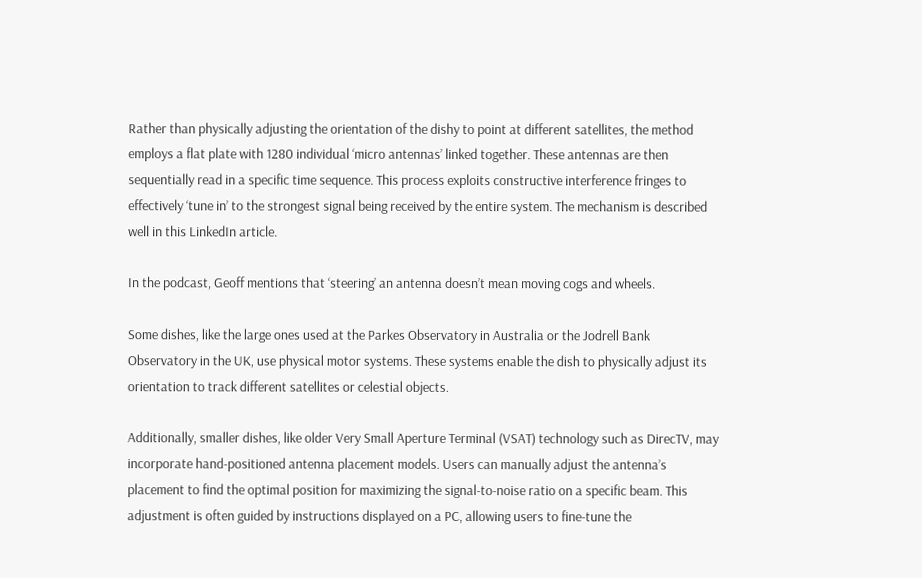Rather than physically adjusting the orientation of the dishy to point at different satellites, the method employs a flat plate with 1280 individual ‘micro antennas’ linked together. These antennas are then sequentially read in a specific time sequence. This process exploits constructive interference fringes to effectively ‘tune in’ to the strongest signal being received by the entire system. The mechanism is described well in this LinkedIn article.

In the podcast, Geoff mentions that ‘steering’ an antenna doesn’t mean moving cogs and wheels.

Some dishes, like the large ones used at the Parkes Observatory in Australia or the Jodrell Bank Observatory in the UK, use physical motor systems. These systems enable the dish to physically adjust its orientation to track different satellites or celestial objects.

Additionally, smaller dishes, like older Very Small Aperture Terminal (VSAT) technology such as DirecTV, may incorporate hand-positioned antenna placement models. Users can manually adjust the antenna’s placement to find the optimal position for maximizing the signal-to-noise ratio on a specific beam. This adjustment is often guided by instructions displayed on a PC, allowing users to fine-tune the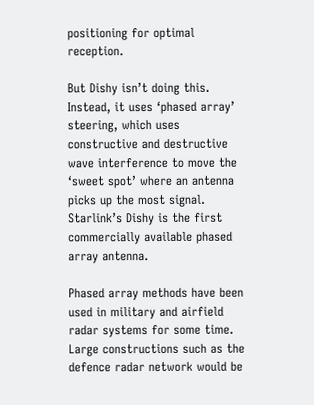positioning for optimal reception.

But Dishy isn’t doing this. Instead, it uses ‘phased array’ steering, which uses constructive and destructive wave interference to move the ‘sweet spot’ where an antenna picks up the most signal. Starlink’s Dishy is the first commercially available phased array antenna.

Phased array methods have been used in military and airfield radar systems for some time. Large constructions such as the defence radar network would be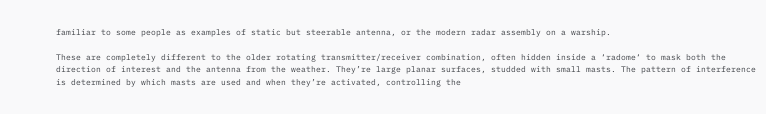familiar to some people as examples of static but steerable antenna, or the modern radar assembly on a warship.

These are completely different to the older rotating transmitter/receiver combination, often hidden inside a ‘radome‘ to mask both the direction of interest and the antenna from the weather. They’re large planar surfaces, studded with small masts. The pattern of interference is determined by which masts are used and when they’re activated, controlling the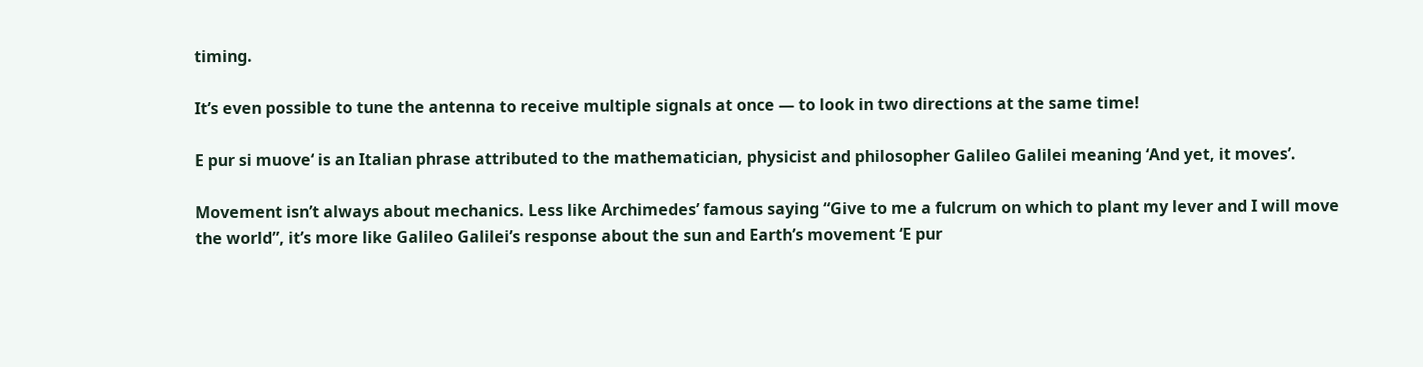timing.

It’s even possible to tune the antenna to receive multiple signals at once — to look in two directions at the same time!

E pur si muove‘ is an Italian phrase attributed to the mathematician, physicist and philosopher Galileo Galilei meaning ‘And yet, it moves’.

Movement isn’t always about mechanics. Less like Archimedes’ famous saying “Give to me a fulcrum on which to plant my lever and I will move the world”, it’s more like Galileo Galilei’s response about the sun and Earth’s movement ‘E pur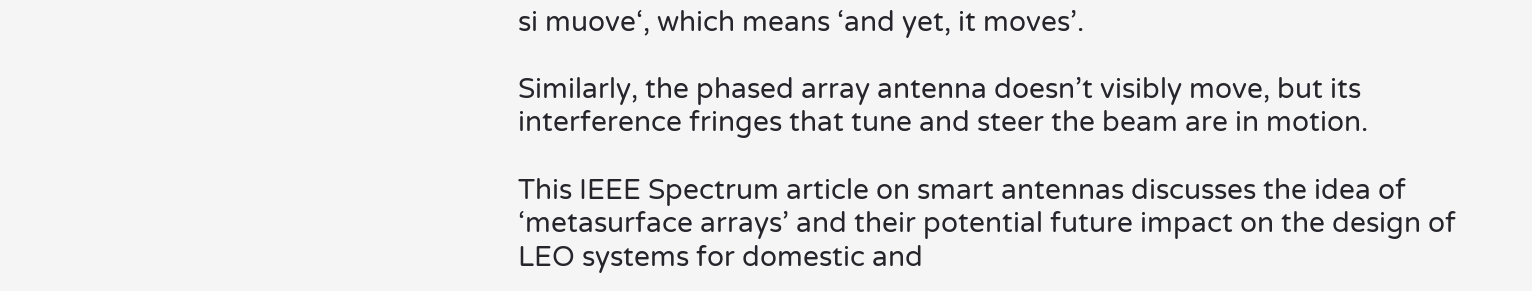si muove‘, which means ‘and yet, it moves’.

Similarly, the phased array antenna doesn’t visibly move, but its interference fringes that tune and steer the beam are in motion.

This IEEE Spectrum article on smart antennas discusses the idea of ‘metasurface arrays’ and their potential future impact on the design of LEO systems for domestic and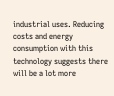industrial uses. Reducing costs and energy consumption with this technology suggests there will be a lot more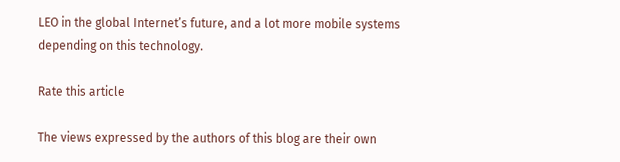LEO in the global Internet’s future, and a lot more mobile systems depending on this technology.

Rate this article

The views expressed by the authors of this blog are their own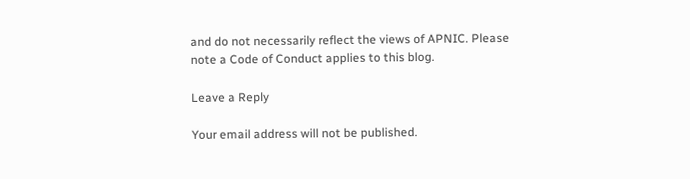and do not necessarily reflect the views of APNIC. Please note a Code of Conduct applies to this blog.

Leave a Reply

Your email address will not be published.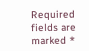Required fields are marked *